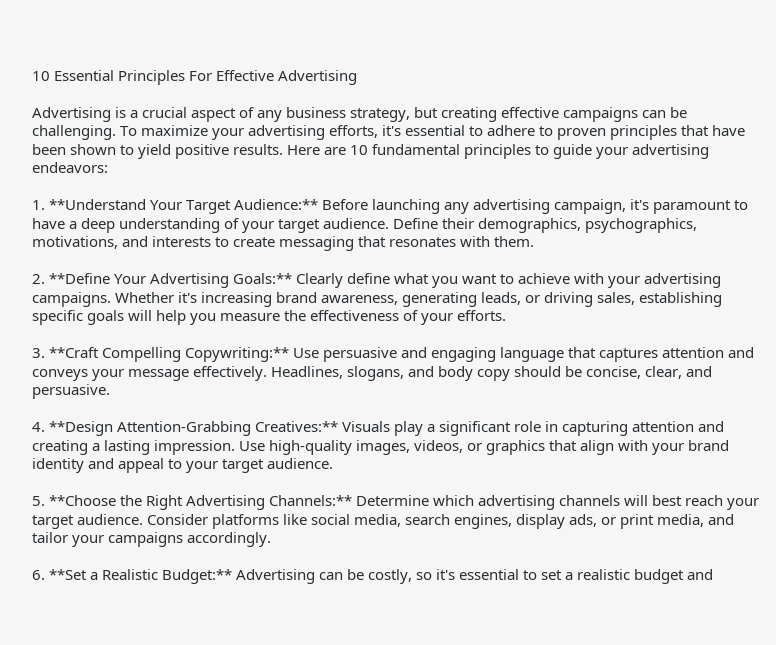10 Essential Principles For Effective Advertising

Advertising is a crucial aspect of any business strategy, but creating effective campaigns can be challenging. To maximize your advertising efforts, it's essential to adhere to proven principles that have been shown to yield positive results. Here are 10 fundamental principles to guide your advertising endeavors:

1. **Understand Your Target Audience:** Before launching any advertising campaign, it's paramount to have a deep understanding of your target audience. Define their demographics, psychographics, motivations, and interests to create messaging that resonates with them.

2. **Define Your Advertising Goals:** Clearly define what you want to achieve with your advertising campaigns. Whether it's increasing brand awareness, generating leads, or driving sales, establishing specific goals will help you measure the effectiveness of your efforts.

3. **Craft Compelling Copywriting:** Use persuasive and engaging language that captures attention and conveys your message effectively. Headlines, slogans, and body copy should be concise, clear, and persuasive.

4. **Design Attention-Grabbing Creatives:** Visuals play a significant role in capturing attention and creating a lasting impression. Use high-quality images, videos, or graphics that align with your brand identity and appeal to your target audience.

5. **Choose the Right Advertising Channels:** Determine which advertising channels will best reach your target audience. Consider platforms like social media, search engines, display ads, or print media, and tailor your campaigns accordingly.

6. **Set a Realistic Budget:** Advertising can be costly, so it's essential to set a realistic budget and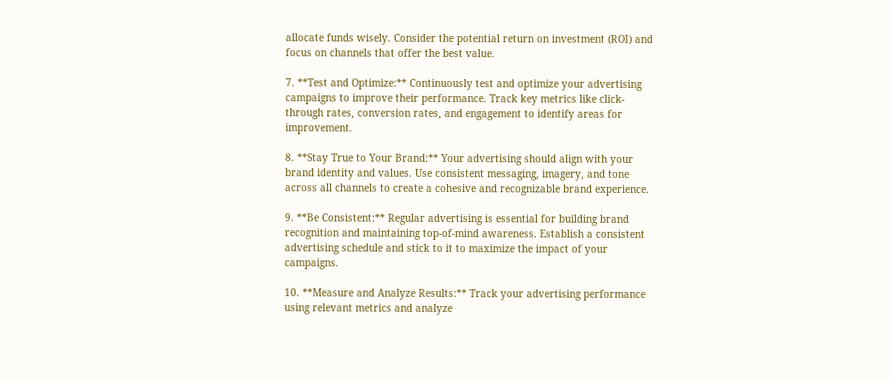allocate funds wisely. Consider the potential return on investment (ROI) and focus on channels that offer the best value.

7. **Test and Optimize:** Continuously test and optimize your advertising campaigns to improve their performance. Track key metrics like click-through rates, conversion rates, and engagement to identify areas for improvement.

8. **Stay True to Your Brand:** Your advertising should align with your brand identity and values. Use consistent messaging, imagery, and tone across all channels to create a cohesive and recognizable brand experience.

9. **Be Consistent:** Regular advertising is essential for building brand recognition and maintaining top-of-mind awareness. Establish a consistent advertising schedule and stick to it to maximize the impact of your campaigns.

10. **Measure and Analyze Results:** Track your advertising performance using relevant metrics and analyze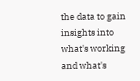the data to gain insights into what's working and what's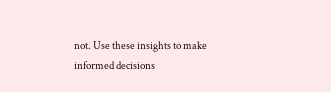not. Use these insights to make informed decisions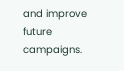and improve future campaigns.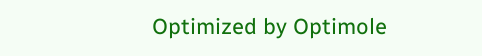Optimized by Optimole